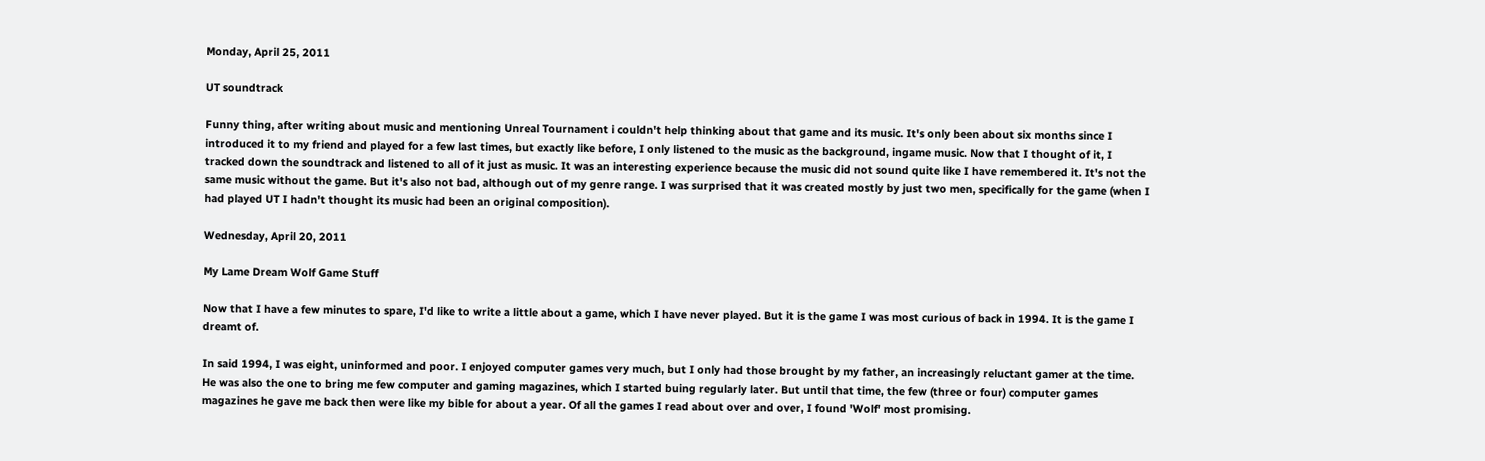Monday, April 25, 2011

UT soundtrack

Funny thing, after writing about music and mentioning Unreal Tournament i couldn't help thinking about that game and its music. It's only been about six months since I introduced it to my friend and played for a few last times, but exactly like before, I only listened to the music as the background, ingame music. Now that I thought of it, I tracked down the soundtrack and listened to all of it just as music. It was an interesting experience because the music did not sound quite like I have remembered it. It's not the same music without the game. But it's also not bad, although out of my genre range. I was surprised that it was created mostly by just two men, specifically for the game (when I had played UT I hadn't thought its music had been an original composition).

Wednesday, April 20, 2011

My Lame Dream Wolf Game Stuff

Now that I have a few minutes to spare, I'd like to write a little about a game, which I have never played. But it is the game I was most curious of back in 1994. It is the game I dreamt of.

In said 1994, I was eight, uninformed and poor. I enjoyed computer games very much, but I only had those brought by my father, an increasingly reluctant gamer at the time. He was also the one to bring me few computer and gaming magazines, which I started buing regularly later. But until that time, the few (three or four) computer games magazines he gave me back then were like my bible for about a year. Of all the games I read about over and over, I found 'Wolf' most promising.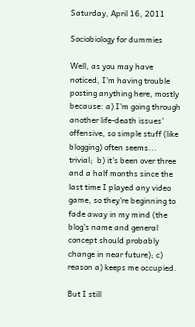Saturday, April 16, 2011

Sociobiology for dummies

Well, as you may have noticed, I'm having trouble posting anything here, mostly because: a) I'm going through another life-death issues' offensive, so simple stuff (like blogging) often seems... trivial;  b) it's been over three and a half months since the last time I played any video game, so they're beginning to fade away in my mind (the blog's name and general concept should probably change in near future); c) reason a) keeps me occupied.

But I still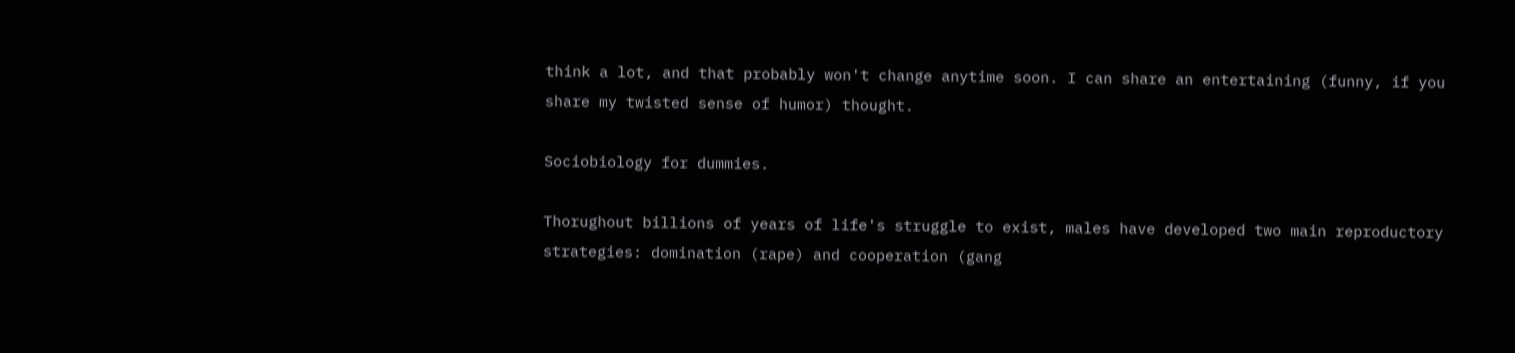think a lot, and that probably won't change anytime soon. I can share an entertaining (funny, if you share my twisted sense of humor) thought.

Sociobiology for dummies.

Thorughout billions of years of life's struggle to exist, males have developed two main reproductory strategies: domination (rape) and cooperation (gang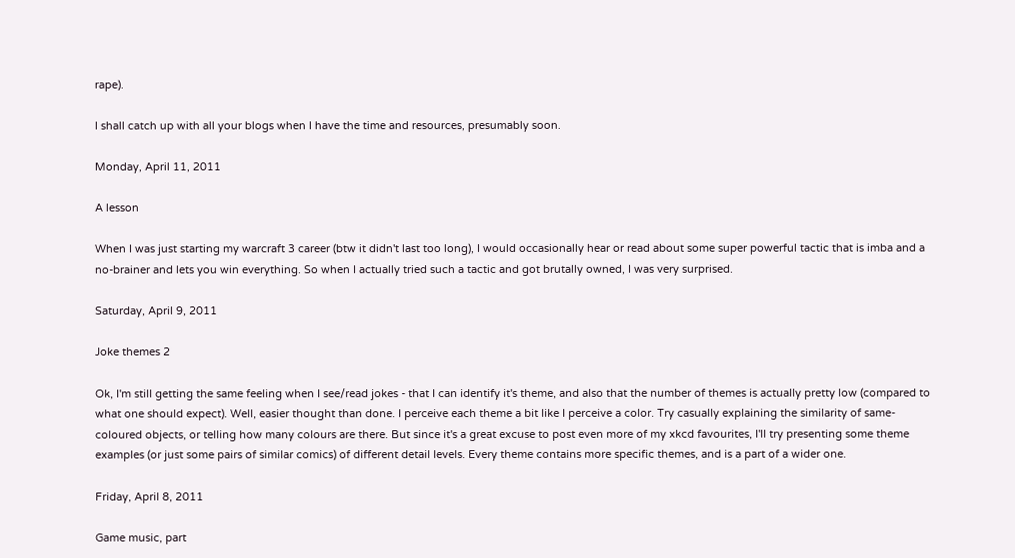rape).

I shall catch up with all your blogs when I have the time and resources, presumably soon.

Monday, April 11, 2011

A lesson

When I was just starting my warcraft 3 career (btw it didn't last too long), I would occasionally hear or read about some super powerful tactic that is imba and a no-brainer and lets you win everything. So when I actually tried such a tactic and got brutally owned, I was very surprised.

Saturday, April 9, 2011

Joke themes 2

Ok, I'm still getting the same feeling when I see/read jokes - that I can identify it's theme, and also that the number of themes is actually pretty low (compared to what one should expect). Well, easier thought than done. I perceive each theme a bit like I perceive a color. Try casually explaining the similarity of same-coloured objects, or telling how many colours are there. But since it's a great excuse to post even more of my xkcd favourites, I'll try presenting some theme examples (or just some pairs of similar comics) of different detail levels. Every theme contains more specific themes, and is a part of a wider one.

Friday, April 8, 2011

Game music, part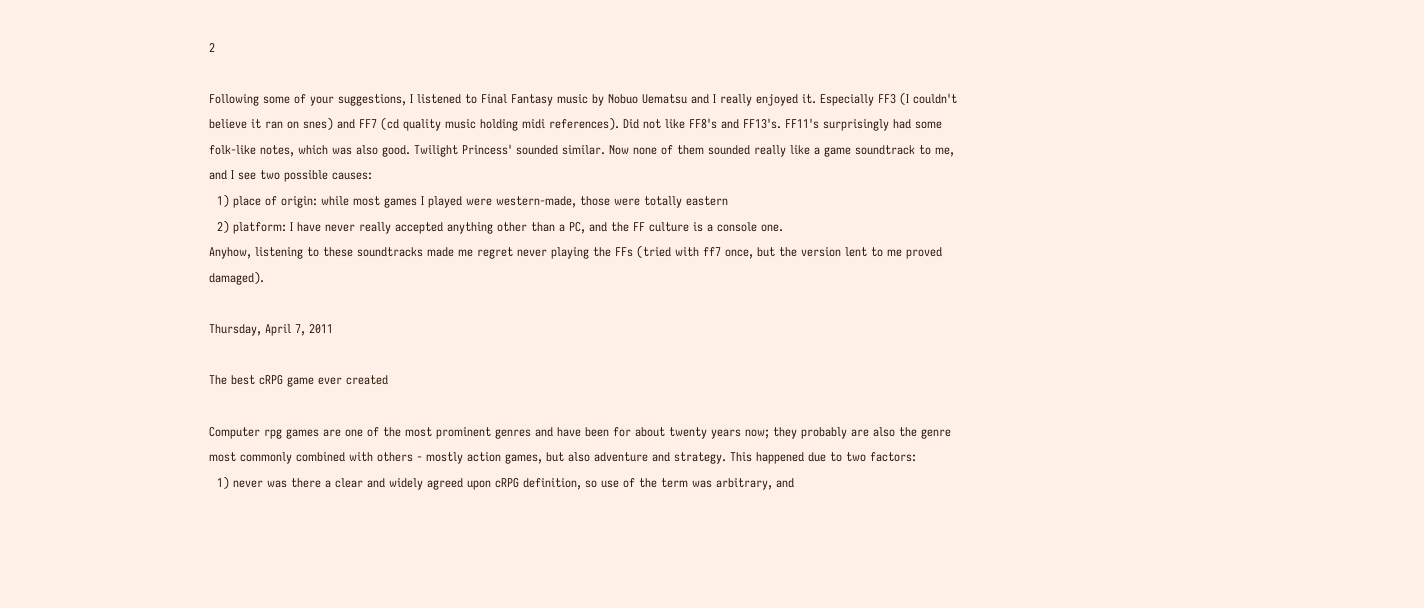2

Following some of your suggestions, I listened to Final Fantasy music by Nobuo Uematsu and I really enjoyed it. Especially FF3 (I couldn't believe it ran on snes) and FF7 (cd quality music holding midi references). Did not like FF8's and FF13's. FF11's surprisingly had some folk-like notes, which was also good. Twilight Princess' sounded similar. Now none of them sounded really like a game soundtrack to me, and I see two possible causes:
  1) place of origin: while most games I played were western-made, those were totally eastern
  2) platform: I have never really accepted anything other than a PC, and the FF culture is a console one.
Anyhow, listening to these soundtracks made me regret never playing the FFs (tried with ff7 once, but the version lent to me proved damaged).

Thursday, April 7, 2011

The best cRPG game ever created

Computer rpg games are one of the most prominent genres and have been for about twenty years now; they probably are also the genre most commonly combined with others - mostly action games, but also adventure and strategy. This happened due to two factors:
  1) never was there a clear and widely agreed upon cRPG definition, so use of the term was arbitrary, and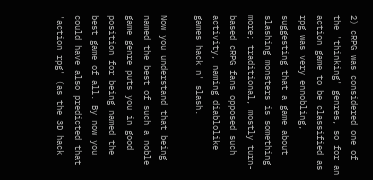2) cRPG was considered one of the 'thinking' genres, so for an action game to be classified as rpg was very ennobling, suggesting that a game about slashing monsters is something more; traditional, mostly turn-based cRPG fans opposed such activity, naming diablolike games hack n' slash.

Now you understand that being named the best of such a noble game genre puts you in good position for being named the best game of all. By now you could have also predicted that 'action rpg' (as the 3D hack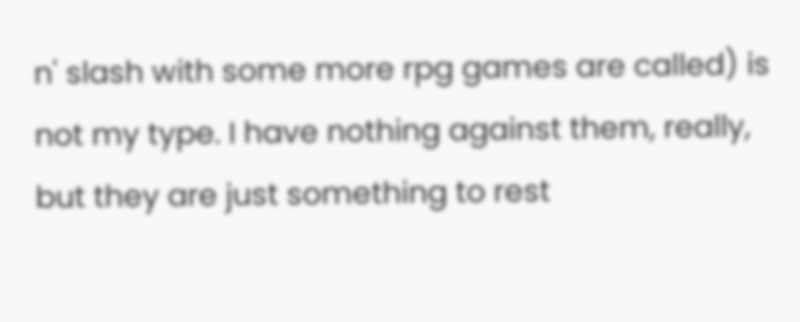n' slash with some more rpg games are called) is not my type. I have nothing against them, really, but they are just something to rest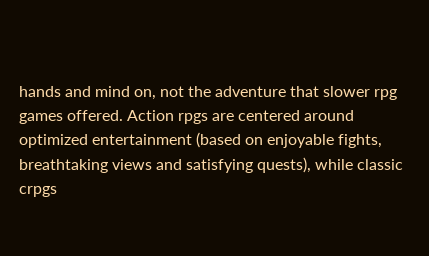hands and mind on, not the adventure that slower rpg games offered. Action rpgs are centered around optimized entertainment (based on enjoyable fights, breathtaking views and satisfying quests), while classic crpgs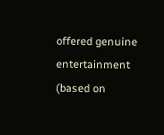offered genuine entertainment (based on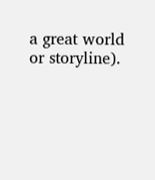a great world or storyline).